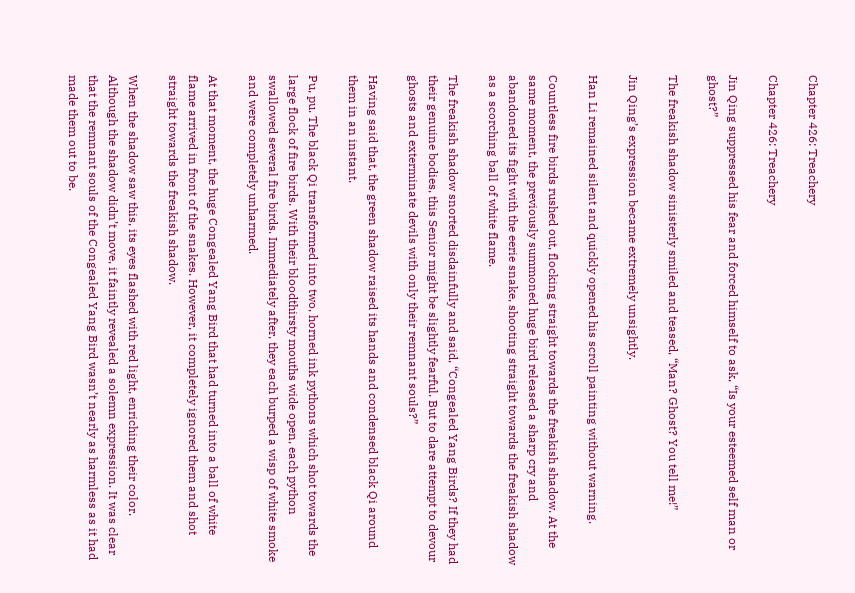Chapter 426: Treachery

Chapter 426: Treachery

Jin Qing suppressed his fear and forced himself to ask, “Is your esteemed self man or ghost?”

The freakish shadow sinisterly smiled and teased, “Man? Ghost? You tell me!”

Jin Qing’s expression became extremely unsightly.

Han Li remained silent and quickly opened his scroll painting without warning.

Countless fire birds rushed out, flocking straight towards the freakish shadow. At the same moment, the previously summoned huge bird released a sharp cry and abandoned its fight with the eerie snake, shooting straight towards the freakish shadow as a scorching ball of white flame.

The freakish shadow snorted disdainfully and said, “Congealed Yang Birds? If they had their genuine bodies, this Senior might be slightly fearful. But to dare attempt to devour ghosts and exterminate devils with only their remnant souls?”

Having said that, the green shadow raised its hands and condensed black Qi around them in an instant.

Pu, pu. The black Qi transformed into two, horned ink pythons which shot towards the large flock of fire birds. With their bloodthirsty mouths wide open, each python swallowed several fire birds. Immediately after, they each burped a wisp of white smoke and were completely unharmed.

At that moment, the huge Congealed Yang Bird that had turned into a ball of white flame arrived in front of the snakes. However, it completely ignored them and shot straight towards the freakish shadow.

When the shadow saw this, its eyes flashed with red light, enriching their color. Although the shadow didn’t move, it faintly revealed a solemn expression. It was clear that the remnant souls of the Congealed Yang Bird wasn’t nearly as harmless as it had made them out to be.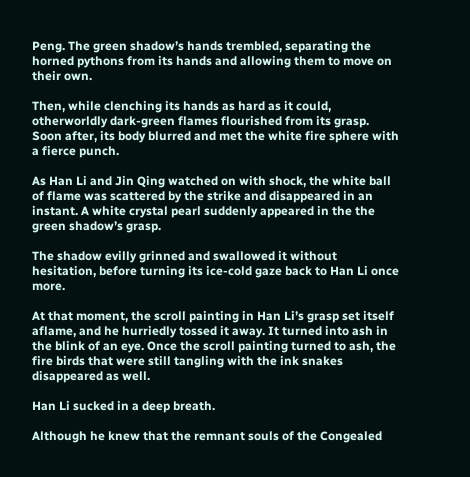Peng. The green shadow’s hands trembled, separating the horned pythons from its hands and allowing them to move on their own.

Then, while clenching its hands as hard as it could, otherworldly dark-green flames flourished from its grasp. Soon after, its body blurred and met the white fire sphere with a fierce punch.

As Han Li and Jin Qing watched on with shock, the white ball of flame was scattered by the strike and disappeared in an instant. A white crystal pearl suddenly appeared in the the green shadow’s grasp.

The shadow evilly grinned and swallowed it without hesitation, before turning its ice-cold gaze back to Han Li once more.

At that moment, the scroll painting in Han Li’s grasp set itself aflame, and he hurriedly tossed it away. It turned into ash in the blink of an eye. Once the scroll painting turned to ash, the fire birds that were still tangling with the ink snakes disappeared as well.

Han Li sucked in a deep breath.

Although he knew that the remnant souls of the Congealed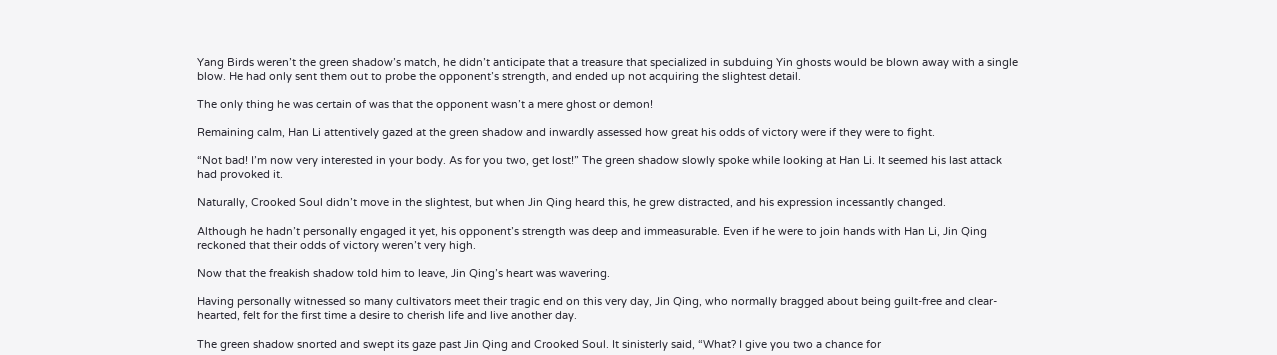Yang Birds weren’t the green shadow’s match, he didn’t anticipate that a treasure that specialized in subduing Yin ghosts would be blown away with a single blow. He had only sent them out to probe the opponent’s strength, and ended up not acquiring the slightest detail.

The only thing he was certain of was that the opponent wasn’t a mere ghost or demon!

Remaining calm, Han Li attentively gazed at the green shadow and inwardly assessed how great his odds of victory were if they were to fight.

“Not bad! I’m now very interested in your body. As for you two, get lost!” The green shadow slowly spoke while looking at Han Li. It seemed his last attack had provoked it.

Naturally, Crooked Soul didn’t move in the slightest, but when Jin Qing heard this, he grew distracted, and his expression incessantly changed.

Although he hadn’t personally engaged it yet, his opponent’s strength was deep and immeasurable. Even if he were to join hands with Han Li, Jin Qing reckoned that their odds of victory weren’t very high.

Now that the freakish shadow told him to leave, Jin Qing’s heart was wavering.

Having personally witnessed so many cultivators meet their tragic end on this very day, Jin Qing, who normally bragged about being guilt-free and clear-hearted, felt for the first time a desire to cherish life and live another day.

The green shadow snorted and swept its gaze past Jin Qing and Crooked Soul. It sinisterly said, “What? I give you two a chance for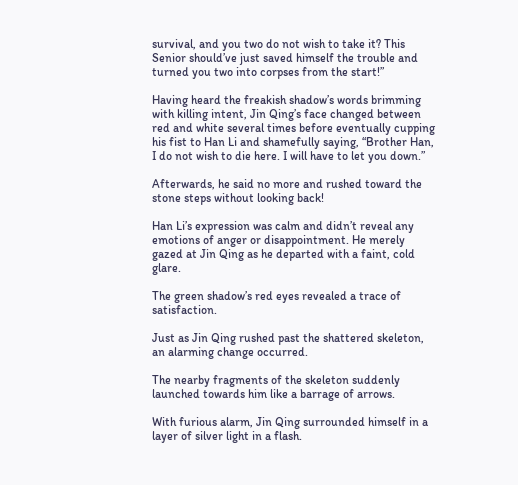survival, and you two do not wish to take it? This Senior should’ve just saved himself the trouble and turned you two into corpses from the start!”

Having heard the freakish shadow’s words brimming with killing intent, Jin Qing’s face changed between red and white several times before eventually cupping his fist to Han Li and shamefully saying, “Brother Han, I do not wish to die here. I will have to let you down.”

Afterwards, he said no more and rushed toward the stone steps without looking back!

Han Li’s expression was calm and didn’t reveal any emotions of anger or disappointment. He merely gazed at Jin Qing as he departed with a faint, cold glare.

The green shadow’s red eyes revealed a trace of satisfaction.

Just as Jin Qing rushed past the shattered skeleton, an alarming change occurred.

The nearby fragments of the skeleton suddenly launched towards him like a barrage of arrows.

With furious alarm, Jin Qing surrounded himself in a layer of silver light in a flash.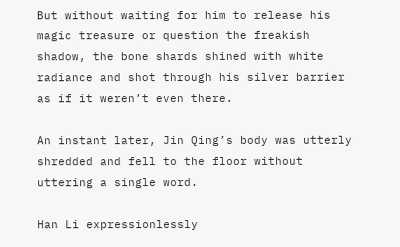But without waiting for him to release his magic treasure or question the freakish shadow, the bone shards shined with white radiance and shot through his silver barrier as if it weren’t even there.

An instant later, Jin Qing’s body was utterly shredded and fell to the floor without uttering a single word.

Han Li expressionlessly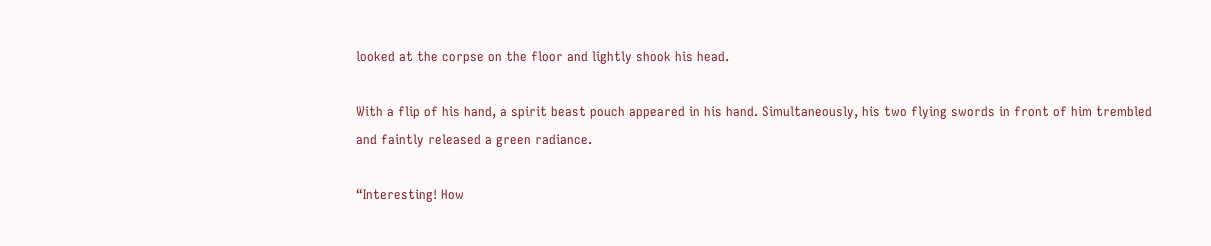looked at the corpse on the floor and lightly shook his head.

With a flip of his hand, a spirit beast pouch appeared in his hand. Simultaneously, his two flying swords in front of him trembled and faintly released a green radiance.

“Interesting! How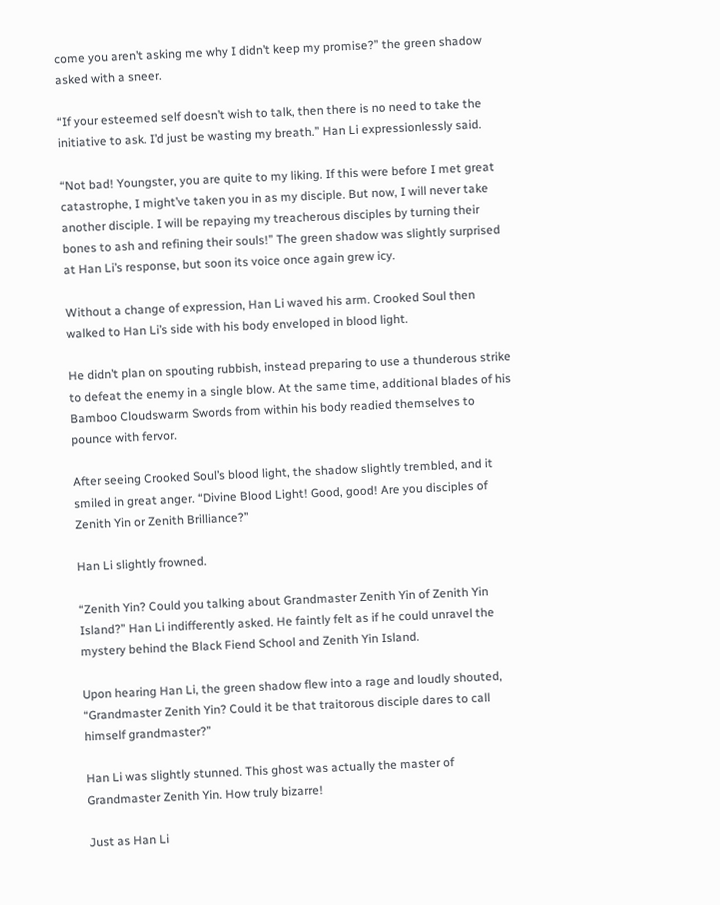come you aren’t asking me why I didn’t keep my promise?” the green shadow asked with a sneer.

“If your esteemed self doesn’t wish to talk, then there is no need to take the initiative to ask. I’d just be wasting my breath.” Han Li expressionlessly said.

“Not bad! Youngster, you are quite to my liking. If this were before I met great catastrophe, I might’ve taken you in as my disciple. But now, I will never take another disciple. I will be repaying my treacherous disciples by turning their bones to ash and refining their souls!” The green shadow was slightly surprised at Han Li’s response, but soon its voice once again grew icy.

Without a change of expression, Han Li waved his arm. Crooked Soul then walked to Han Li’s side with his body enveloped in blood light.

He didn’t plan on spouting rubbish, instead preparing to use a thunderous strike to defeat the enemy in a single blow. At the same time, additional blades of his Bamboo Cloudswarm Swords from within his body readied themselves to pounce with fervor.

After seeing Crooked Soul’s blood light, the shadow slightly trembled, and it smiled in great anger. “Divine Blood Light! Good, good! Are you disciples of Zenith Yin or Zenith Brilliance?”

Han Li slightly frowned.

“Zenith Yin? Could you talking about Grandmaster Zenith Yin of Zenith Yin Island?” Han Li indifferently asked. He faintly felt as if he could unravel the mystery behind the Black Fiend School and Zenith Yin Island.

Upon hearing Han Li, the green shadow flew into a rage and loudly shouted, “Grandmaster Zenith Yin? Could it be that traitorous disciple dares to call himself grandmaster?”

Han Li was slightly stunned. This ghost was actually the master of Grandmaster Zenith Yin. How truly bizarre!

Just as Han Li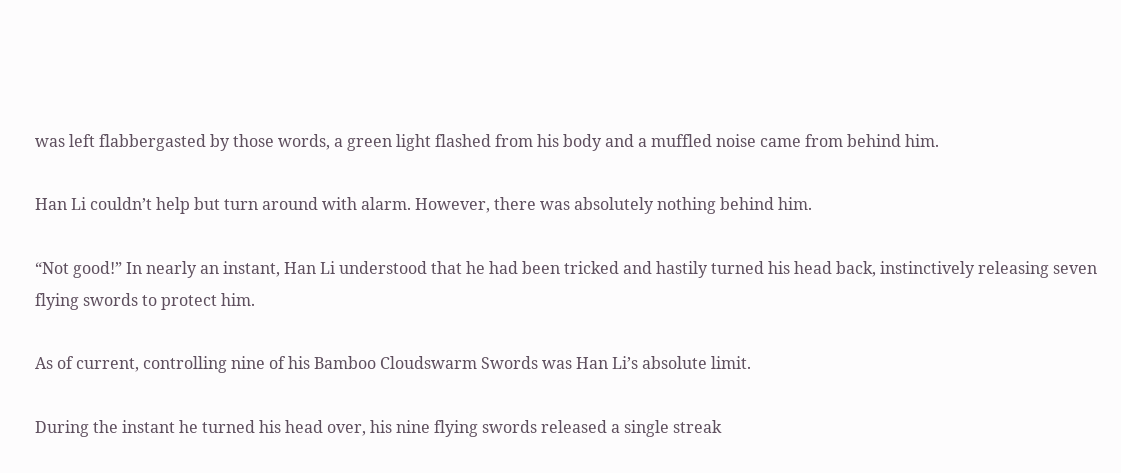was left flabbergasted by those words, a green light flashed from his body and a muffled noise came from behind him.

Han Li couldn’t help but turn around with alarm. However, there was absolutely nothing behind him.

“Not good!” In nearly an instant, Han Li understood that he had been tricked and hastily turned his head back, instinctively releasing seven flying swords to protect him.

As of current, controlling nine of his Bamboo Cloudswarm Swords was Han Li’s absolute limit.

During the instant he turned his head over, his nine flying swords released a single streak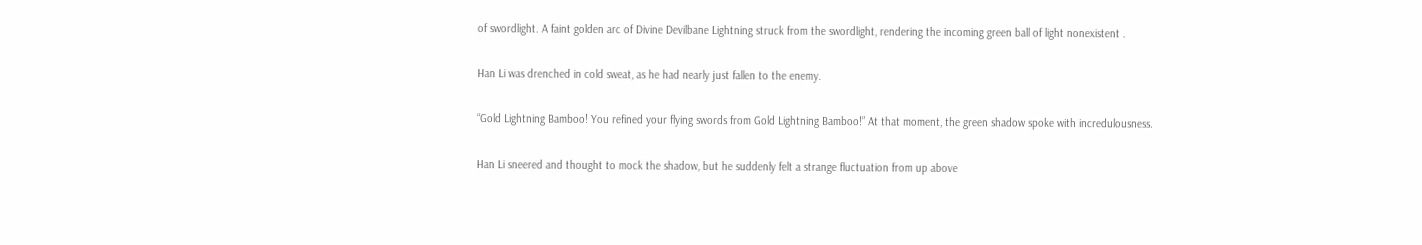of swordlight. A faint golden arc of Divine Devilbane Lightning struck from the swordlight, rendering the incoming green ball of light nonexistent .

Han Li was drenched in cold sweat, as he had nearly just fallen to the enemy.

“Gold Lightning Bamboo! You refined your flying swords from Gold Lightning Bamboo!” At that moment, the green shadow spoke with incredulousness.

Han Li sneered and thought to mock the shadow, but he suddenly felt a strange fluctuation from up above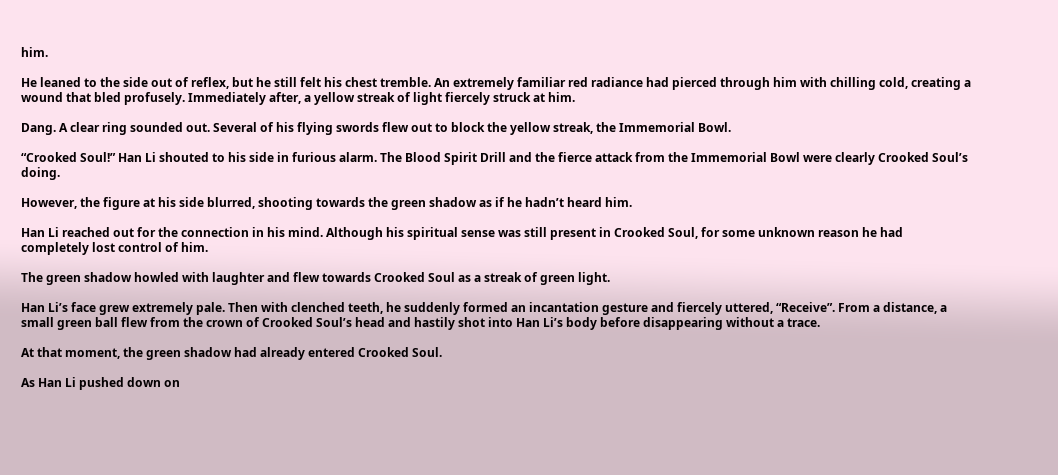him.

He leaned to the side out of reflex, but he still felt his chest tremble. An extremely familiar red radiance had pierced through him with chilling cold, creating a wound that bled profusely. Immediately after, a yellow streak of light fiercely struck at him.

Dang. A clear ring sounded out. Several of his flying swords flew out to block the yellow streak, the Immemorial Bowl.

“Crooked Soul!” Han Li shouted to his side in furious alarm. The Blood Spirit Drill and the fierce attack from the Immemorial Bowl were clearly Crooked Soul’s doing.

However, the figure at his side blurred, shooting towards the green shadow as if he hadn’t heard him.

Han Li reached out for the connection in his mind. Although his spiritual sense was still present in Crooked Soul, for some unknown reason he had completely lost control of him.

The green shadow howled with laughter and flew towards Crooked Soul as a streak of green light.

Han Li’s face grew extremely pale. Then with clenched teeth, he suddenly formed an incantation gesture and fiercely uttered, “Receive”. From a distance, a small green ball flew from the crown of Crooked Soul’s head and hastily shot into Han Li’s body before disappearing without a trace.

At that moment, the green shadow had already entered Crooked Soul.

As Han Li pushed down on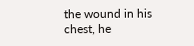the wound in his chest, he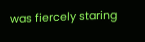was fiercely staring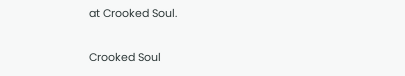at Crooked Soul.

Crooked Soul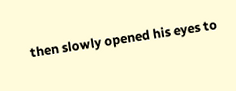then slowly opened his eyes to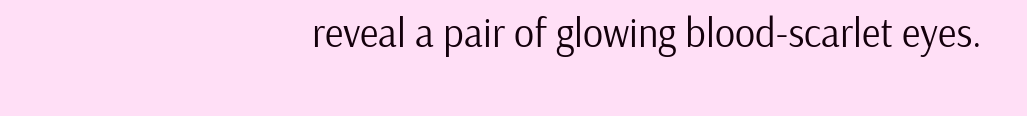reveal a pair of glowing blood-scarlet eyes.